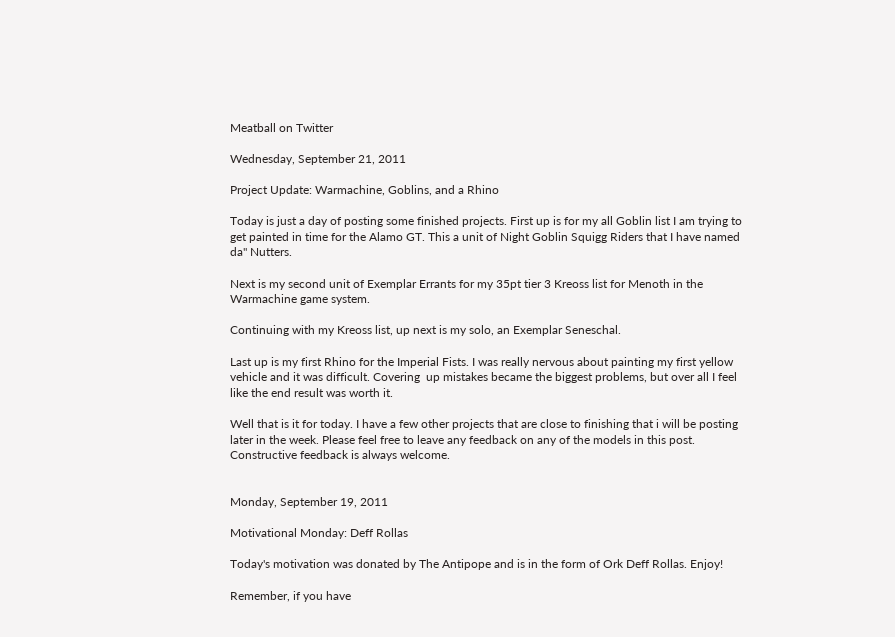Meatball on Twitter

Wednesday, September 21, 2011

Project Update: Warmachine, Goblins, and a Rhino

Today is just a day of posting some finished projects. First up is for my all Goblin list I am trying to get painted in time for the Alamo GT. This a unit of Night Goblin Squigg Riders that I have named da" Nutters.

Next is my second unit of Exemplar Errants for my 35pt tier 3 Kreoss list for Menoth in the Warmachine game system.

Continuing with my Kreoss list, up next is my solo, an Exemplar Seneschal.

Last up is my first Rhino for the Imperial Fists. I was really nervous about painting my first yellow vehicle and it was difficult. Covering  up mistakes became the biggest problems, but over all I feel like the end result was worth it.

Well that is it for today. I have a few other projects that are close to finishing that i will be posting later in the week. Please feel free to leave any feedback on any of the models in this post.  Constructive feedback is always welcome.


Monday, September 19, 2011

Motivational Monday: Deff Rollas

Today's motivation was donated by The Antipope and is in the form of Ork Deff Rollas. Enjoy!

Remember, if you have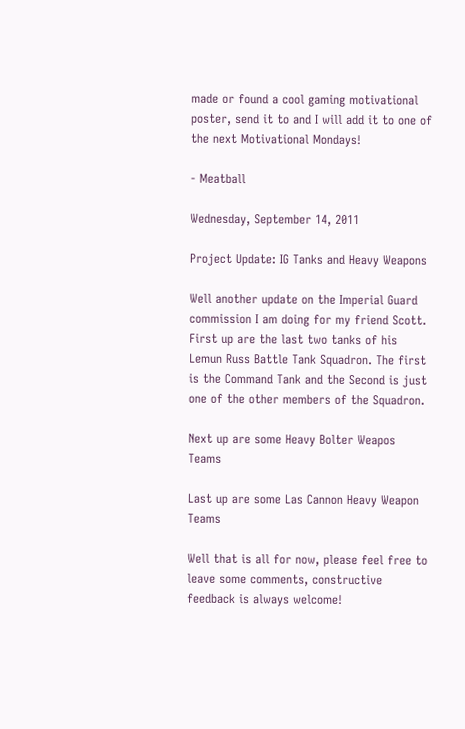made or found a cool gaming motivational poster, send it to and I will add it to one of the next Motivational Mondays!

- Meatball

Wednesday, September 14, 2011

Project Update: IG Tanks and Heavy Weapons

Well another update on the Imperial Guard commission I am doing for my friend Scott. First up are the last two tanks of his Lemun Russ Battle Tank Squadron. The first is the Command Tank and the Second is just one of the other members of the Squadron.

Next up are some Heavy Bolter Weapos Teams

Last up are some Las Cannon Heavy Weapon Teams

Well that is all for now, please feel free to leave some comments, constructive feedback is always welcome!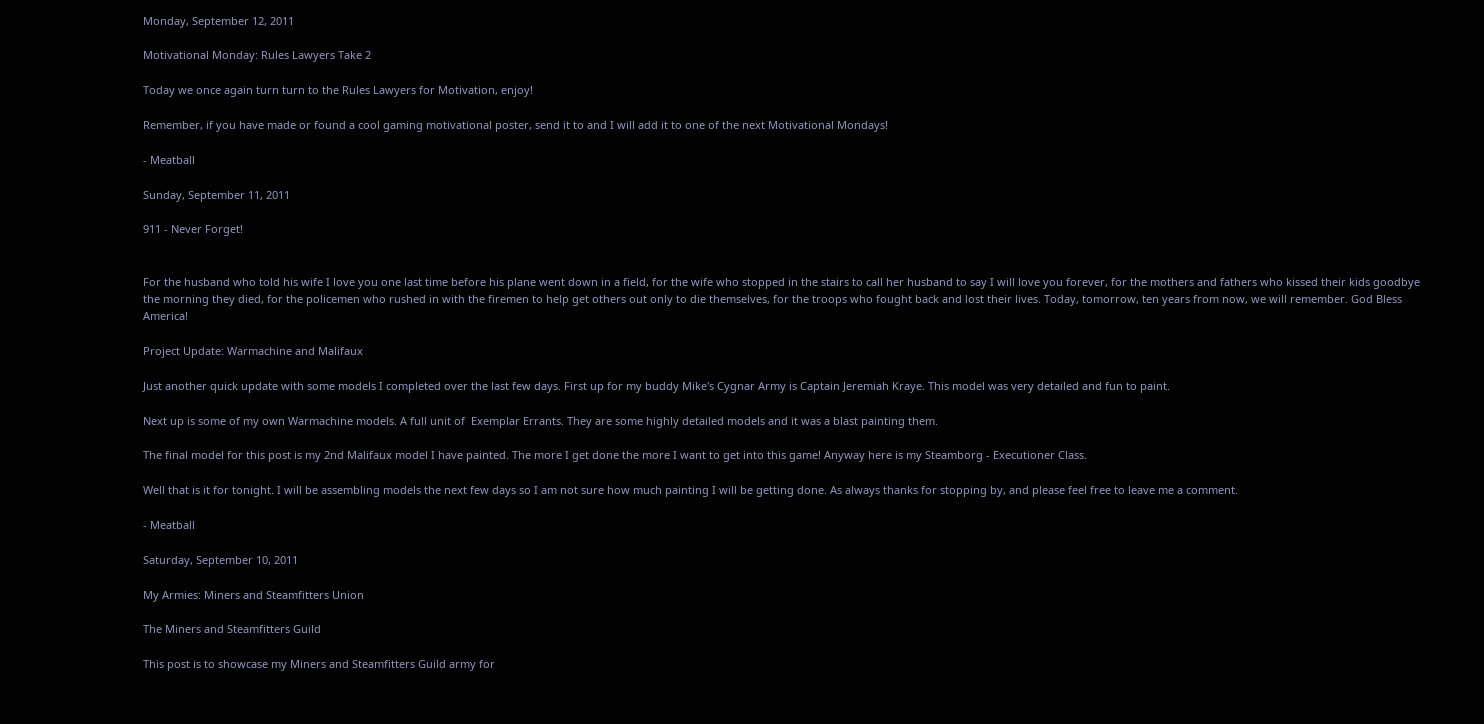Monday, September 12, 2011

Motivational Monday: Rules Lawyers Take 2

Today we once again turn turn to the Rules Lawyers for Motivation, enjoy!

Remember, if you have made or found a cool gaming motivational poster, send it to and I will add it to one of the next Motivational Mondays!

- Meatball

Sunday, September 11, 2011

911 - Never Forget!


For the husband who told his wife I love you one last time before his plane went down in a field, for the wife who stopped in the stairs to call her husband to say I will love you forever, for the mothers and fathers who kissed their kids goodbye the morning they died, for the policemen who rushed in with the firemen to help get others out only to die themselves, for the troops who fought back and lost their lives. Today, tomorrow, ten years from now, we will remember. God Bless America!

Project Update: Warmachine and Malifaux

Just another quick update with some models I completed over the last few days. First up for my buddy Mike's Cygnar Army is Captain Jeremiah Kraye. This model was very detailed and fun to paint.

Next up is some of my own Warmachine models. A full unit of  Exemplar Errants. They are some highly detailed models and it was a blast painting them.

The final model for this post is my 2nd Malifaux model I have painted. The more I get done the more I want to get into this game! Anyway here is my Steamborg - Executioner Class.

Well that is it for tonight. I will be assembling models the next few days so I am not sure how much painting I will be getting done. As always thanks for stopping by, and please feel free to leave me a comment.

- Meatball

Saturday, September 10, 2011

My Armies: Miners and Steamfitters Union

The Miners and Steamfitters Guild

This post is to showcase my Miners and Steamfitters Guild army for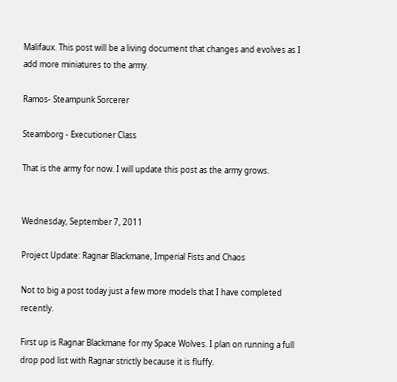Malifaux. This post will be a living document that changes and evolves as I add more miniatures to the army.

Ramos- Steampunk Sorcerer

Steamborg - Executioner Class

That is the army for now. I will update this post as the army grows.


Wednesday, September 7, 2011

Project Update: Ragnar Blackmane, Imperial Fists and Chaos

Not to big a post today just a few more models that I have completed recently.

First up is Ragnar Blackmane for my Space Wolves. I plan on running a full drop pod list with Ragnar strictly because it is fluffy.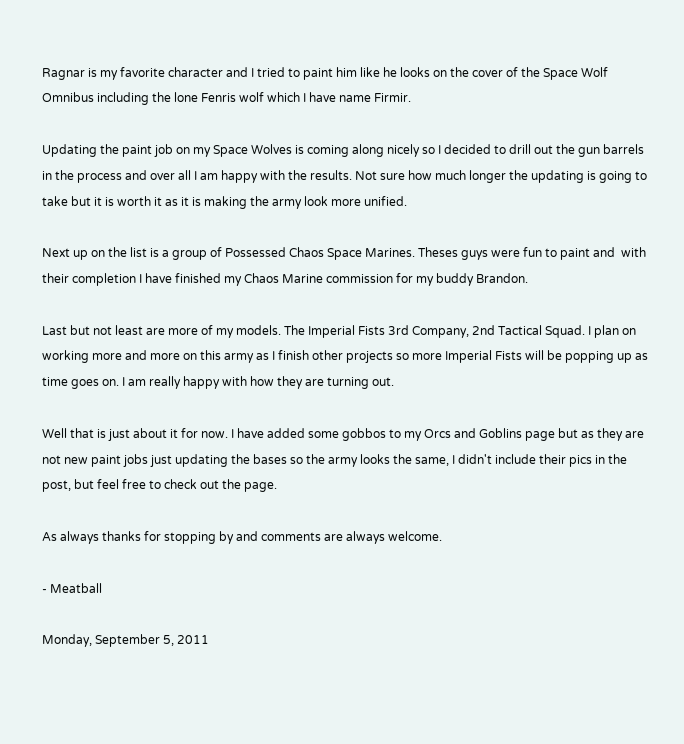Ragnar is my favorite character and I tried to paint him like he looks on the cover of the Space Wolf Omnibus including the lone Fenris wolf which I have name Firmir.

Updating the paint job on my Space Wolves is coming along nicely so I decided to drill out the gun barrels in the process and over all I am happy with the results. Not sure how much longer the updating is going to take but it is worth it as it is making the army look more unified.

Next up on the list is a group of Possessed Chaos Space Marines. Theses guys were fun to paint and  with their completion I have finished my Chaos Marine commission for my buddy Brandon.

Last but not least are more of my models. The Imperial Fists 3rd Company, 2nd Tactical Squad. I plan on working more and more on this army as I finish other projects so more Imperial Fists will be popping up as time goes on. I am really happy with how they are turning out.

Well that is just about it for now. I have added some gobbos to my Orcs and Goblins page but as they are not new paint jobs just updating the bases so the army looks the same, I didn't include their pics in the post, but feel free to check out the page.

As always thanks for stopping by and comments are always welcome.

- Meatball

Monday, September 5, 2011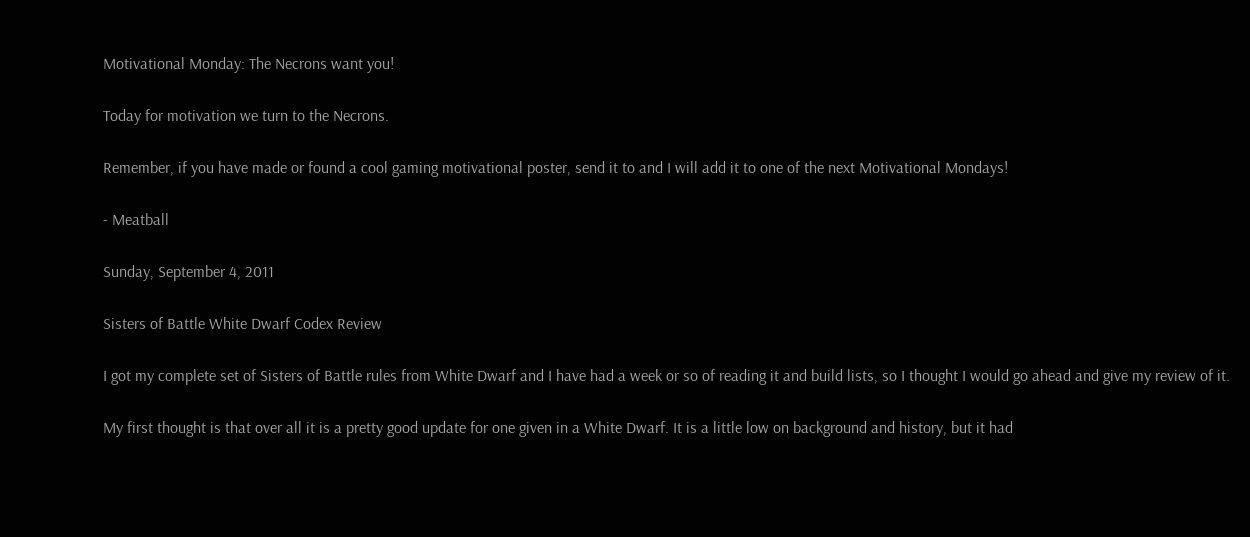Motivational Monday: The Necrons want you!

Today for motivation we turn to the Necrons.

Remember, if you have made or found a cool gaming motivational poster, send it to and I will add it to one of the next Motivational Mondays!

- Meatball

Sunday, September 4, 2011

Sisters of Battle White Dwarf Codex Review

I got my complete set of Sisters of Battle rules from White Dwarf and I have had a week or so of reading it and build lists, so I thought I would go ahead and give my review of it.

My first thought is that over all it is a pretty good update for one given in a White Dwarf. It is a little low on background and history, but it had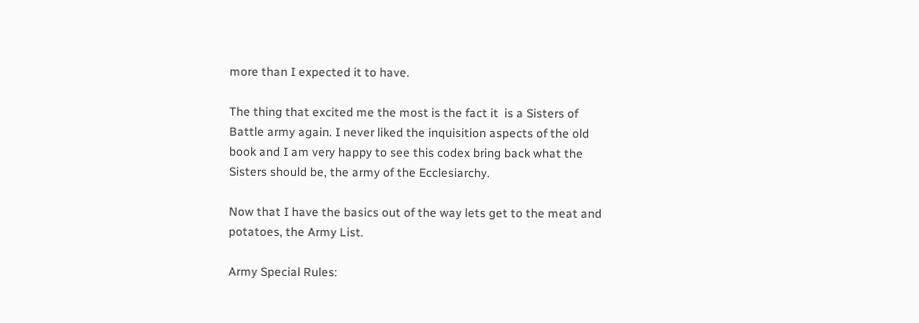more than I expected it to have.

The thing that excited me the most is the fact it  is a Sisters of Battle army again. I never liked the inquisition aspects of the old book and I am very happy to see this codex bring back what the Sisters should be, the army of the Ecclesiarchy.

Now that I have the basics out of the way lets get to the meat and potatoes, the Army List.

Army Special Rules: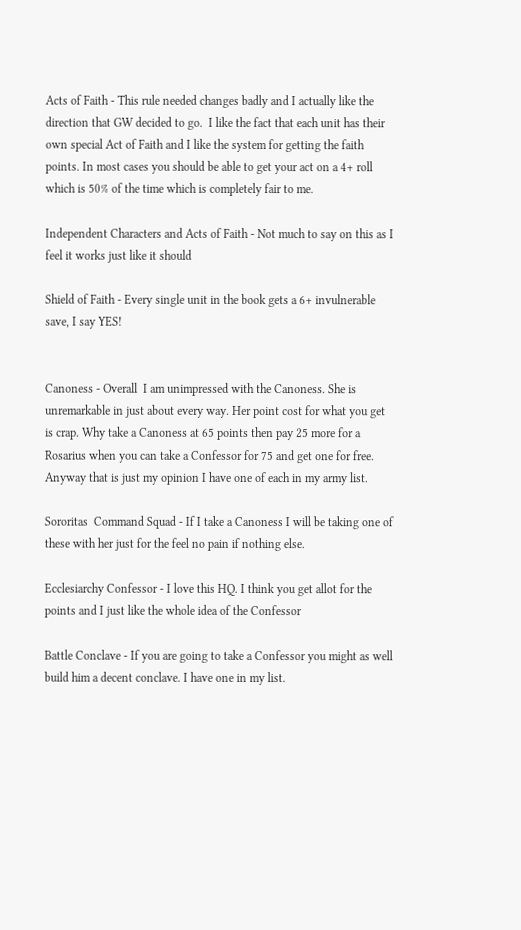Acts of Faith - This rule needed changes badly and I actually like the direction that GW decided to go.  I like the fact that each unit has their own special Act of Faith and I like the system for getting the faith points. In most cases you should be able to get your act on a 4+ roll which is 50% of the time which is completely fair to me.

Independent Characters and Acts of Faith - Not much to say on this as I feel it works just like it should

Shield of Faith - Every single unit in the book gets a 6+ invulnerable save, I say YES!


Canoness - Overall  I am unimpressed with the Canoness. She is unremarkable in just about every way. Her point cost for what you get is crap. Why take a Canoness at 65 points then pay 25 more for a Rosarius when you can take a Confessor for 75 and get one for free. Anyway that is just my opinion I have one of each in my army list.

Sororitas  Command Squad - If I take a Canoness I will be taking one of these with her just for the feel no pain if nothing else.

Ecclesiarchy Confessor - I love this HQ. I think you get allot for the points and I just like the whole idea of the Confessor

Battle Conclave - If you are going to take a Confessor you might as well build him a decent conclave. I have one in my list.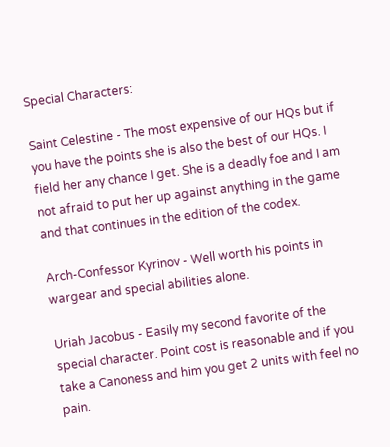Special Characters:

Saint Celestine - The most expensive of our HQs but if you have the points she is also the best of our HQs. I field her any chance I get. She is a deadly foe and I am not afraid to put her up against anything in the game and that continues in the edition of the codex.

Arch-Confessor Kyrinov - Well worth his points in wargear and special abilities alone.

Uriah Jacobus - Easily my second favorite of the special character. Point cost is reasonable and if you take a Canoness and him you get 2 units with feel no pain.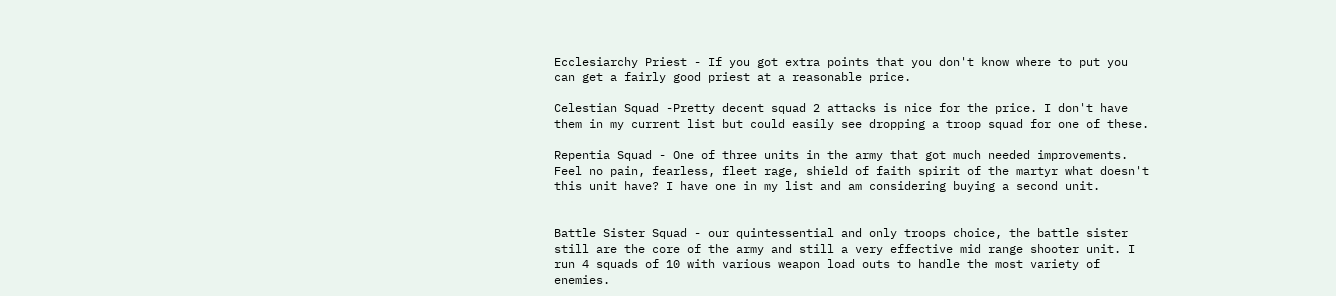Ecclesiarchy Priest - If you got extra points that you don't know where to put you can get a fairly good priest at a reasonable price.

Celestian Squad -Pretty decent squad 2 attacks is nice for the price. I don't have them in my current list but could easily see dropping a troop squad for one of these.

Repentia Squad - One of three units in the army that got much needed improvements. Feel no pain, fearless, fleet rage, shield of faith spirit of the martyr what doesn't this unit have? I have one in my list and am considering buying a second unit.


Battle Sister Squad - our quintessential and only troops choice, the battle sister still are the core of the army and still a very effective mid range shooter unit. I run 4 squads of 10 with various weapon load outs to handle the most variety of enemies.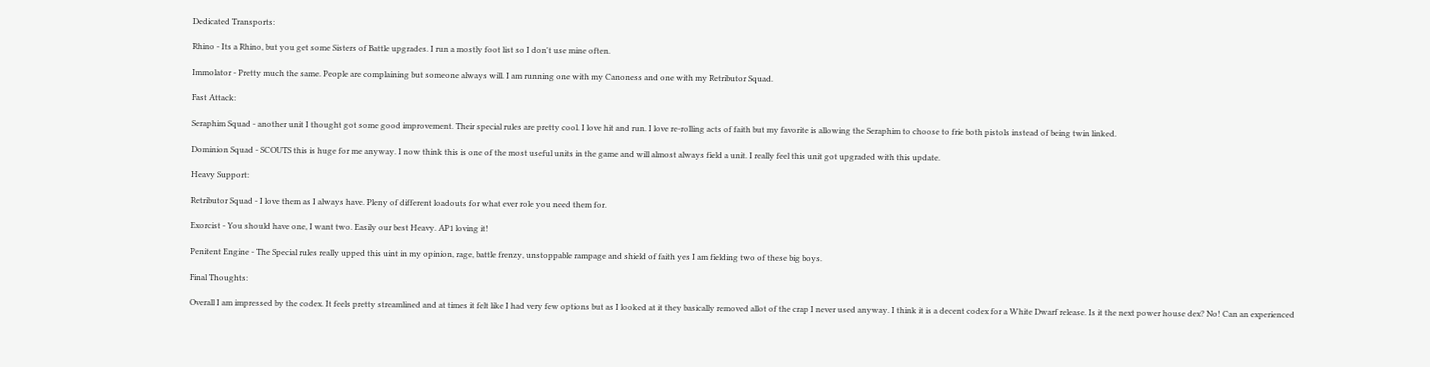Dedicated Transports:

Rhino - Its a Rhino, but you get some Sisters of Battle upgrades. I run a mostly foot list so I don't use mine often.

Immolator - Pretty much the same. People are complaining but someone always will. I am running one with my Canoness and one with my Retributor Squad.

Fast Attack:

Seraphim Squad - another unit I thought got some good improvement. Their special rules are pretty cool. I love hit and run. I love re-rolling acts of faith but my favorite is allowing the Seraphim to choose to frie both pistols instead of being twin linked.

Dominion Squad - SCOUTS this is huge for me anyway. I now think this is one of the most useful units in the game and will almost always field a unit. I really feel this unit got upgraded with this update.

Heavy Support:

Retributor Squad - I love them as I always have. Pleny of different loadouts for what ever role you need them for.

Exorcist - You should have one, I want two. Easily our best Heavy. AP1 loving it!

Penitent Engine - The Special rules really upped this uint in my opinion, rage, battle frenzy, unstoppable rampage and shield of faith yes I am fielding two of these big boys.

Final Thoughts:

Overall I am impressed by the codex. It feels pretty streamlined and at times it felt like I had very few options but as I looked at it they basically removed allot of the crap I never used anyway. I think it is a decent codex for a White Dwarf release. Is it the next power house dex? No! Can an experienced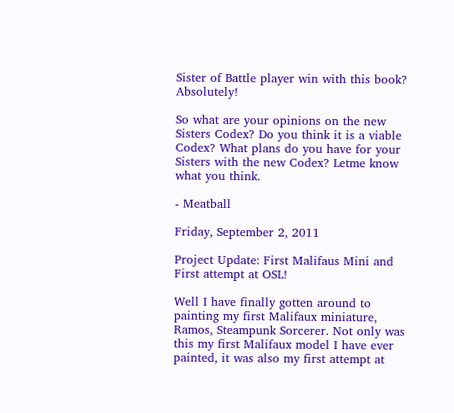Sister of Battle player win with this book? Absolutely!

So what are your opinions on the new Sisters Codex? Do you think it is a viable Codex? What plans do you have for your Sisters with the new Codex? Letme know what you think.

- Meatball

Friday, September 2, 2011

Project Update: First Malifaus Mini and First attempt at OSL!

Well I have finally gotten around to painting my first Malifaux miniature, Ramos, Steampunk Sorcerer. Not only was this my first Malifaux model I have ever painted, it was also my first attempt at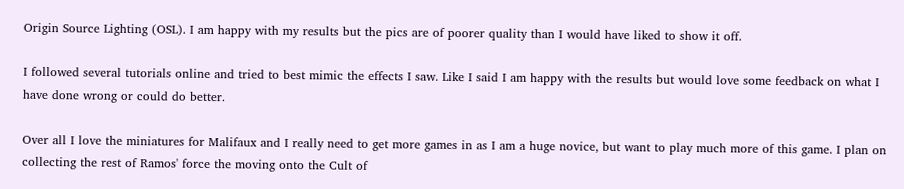Origin Source Lighting (OSL). I am happy with my results but the pics are of poorer quality than I would have liked to show it off.

I followed several tutorials online and tried to best mimic the effects I saw. Like I said I am happy with the results but would love some feedback on what I have done wrong or could do better.

Over all I love the miniatures for Malifaux and I really need to get more games in as I am a huge novice, but want to play much more of this game. I plan on collecting the rest of Ramos' force the moving onto the Cult of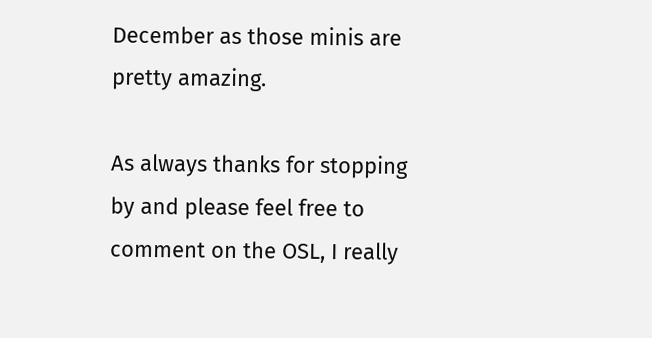December as those minis are pretty amazing.

As always thanks for stopping by and please feel free to comment on the OSL, I really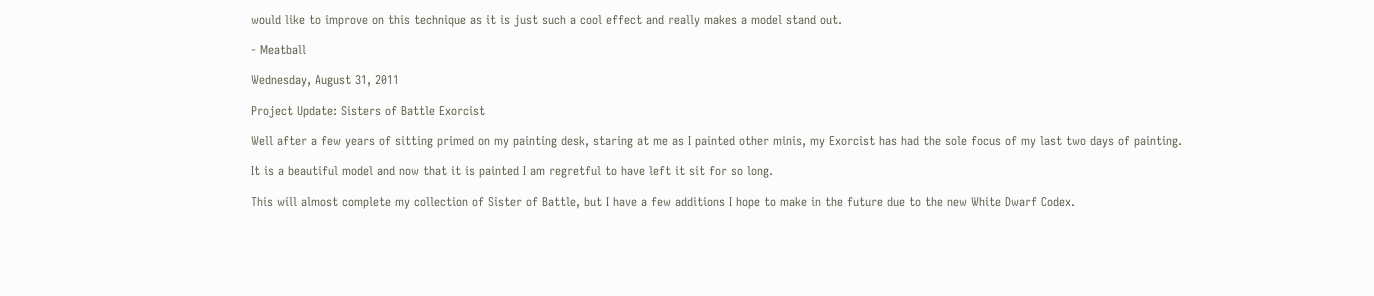would like to improve on this technique as it is just such a cool effect and really makes a model stand out.

- Meatball

Wednesday, August 31, 2011

Project Update: Sisters of Battle Exorcist

Well after a few years of sitting primed on my painting desk, staring at me as I painted other minis, my Exorcist has had the sole focus of my last two days of painting.

It is a beautiful model and now that it is painted I am regretful to have left it sit for so long.

This will almost complete my collection of Sister of Battle, but I have a few additions I hope to make in the future due to the new White Dwarf Codex.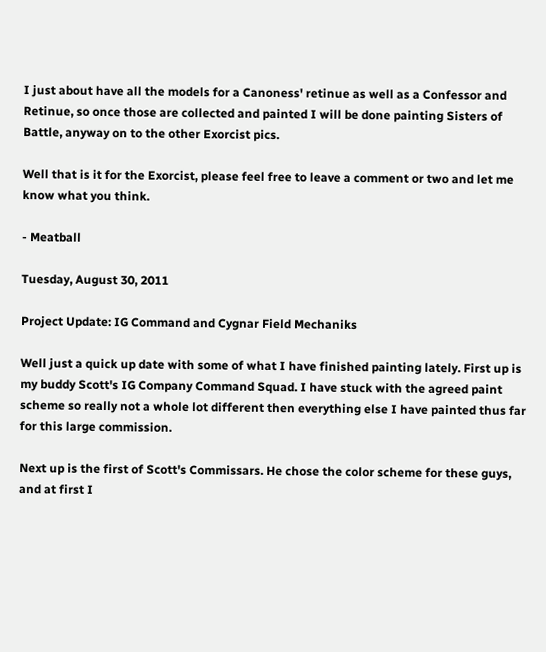I just about have all the models for a Canoness' retinue as well as a Confessor and Retinue, so once those are collected and painted I will be done painting Sisters of Battle, anyway on to the other Exorcist pics.

Well that is it for the Exorcist, please feel free to leave a comment or two and let me know what you think.

- Meatball

Tuesday, August 30, 2011

Project Update: IG Command and Cygnar Field Mechaniks

Well just a quick up date with some of what I have finished painting lately. First up is my buddy Scott's IG Company Command Squad. I have stuck with the agreed paint scheme so really not a whole lot different then everything else I have painted thus far for this large commission.

Next up is the first of Scott's Commissars. He chose the color scheme for these guys, and at first I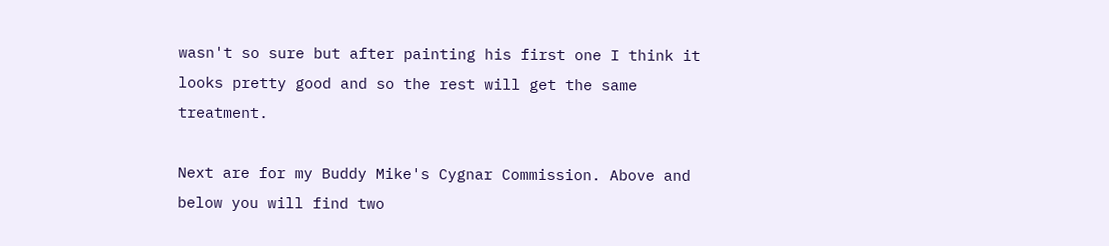wasn't so sure but after painting his first one I think it looks pretty good and so the rest will get the same treatment.

Next are for my Buddy Mike's Cygnar Commission. Above and below you will find two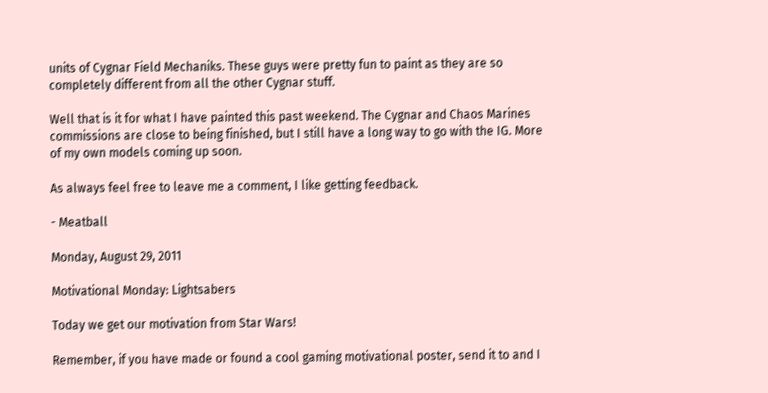units of Cygnar Field Mechaniks. These guys were pretty fun to paint as they are so completely different from all the other Cygnar stuff.

Well that is it for what I have painted this past weekend. The Cygnar and Chaos Marines commissions are close to being finished, but I still have a long way to go with the IG. More of my own models coming up soon.

As always feel free to leave me a comment, I like getting feedback.

- Meatball

Monday, August 29, 2011

Motivational Monday: Lightsabers

Today we get our motivation from Star Wars!

Remember, if you have made or found a cool gaming motivational poster, send it to and I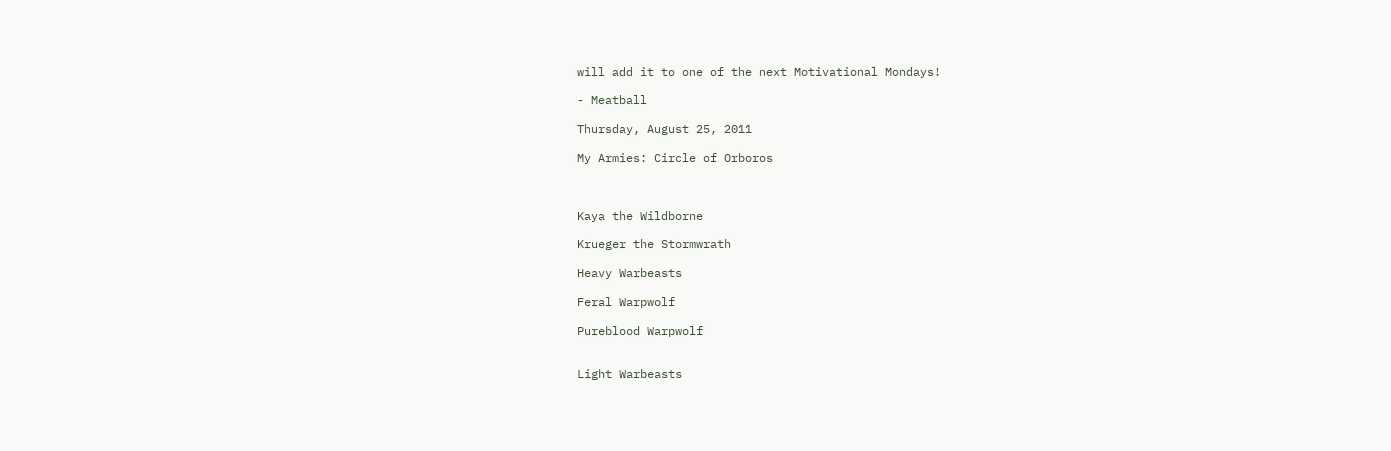will add it to one of the next Motivational Mondays!

- Meatball

Thursday, August 25, 2011

My Armies: Circle of Orboros



Kaya the Wildborne

Krueger the Stormwrath

Heavy Warbeasts

Feral Warpwolf

Pureblood Warpwolf


Light Warbeasts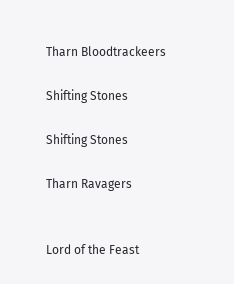Tharn Bloodtrackeers

Shifting Stones

Shifting Stones

Tharn Ravagers


Lord of the Feast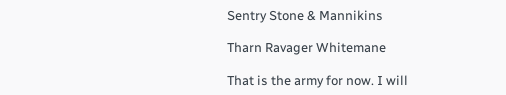Sentry Stone & Mannikins

Tharn Ravager Whitemane

That is the army for now. I will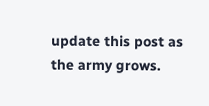update this post as the army grows.